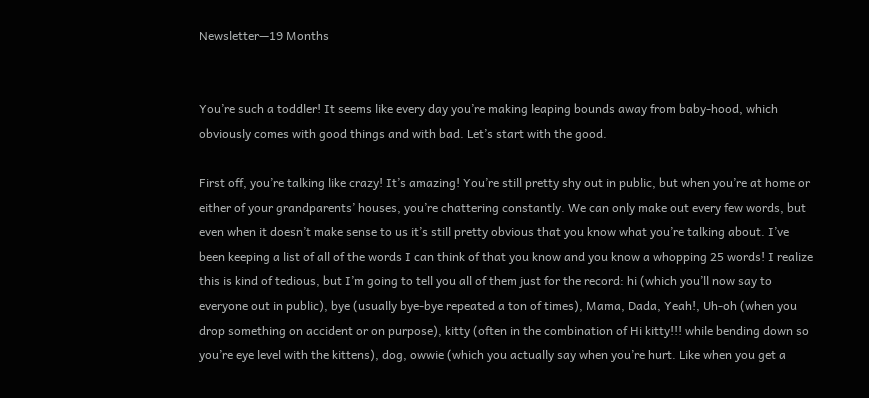Newsletter—19 Months


You’re such a toddler! It seems like every day you’re making leaping bounds away from baby-hood, which obviously comes with good things and with bad. Let’s start with the good.

First off, you’re talking like crazy! It’s amazing! You’re still pretty shy out in public, but when you’re at home or either of your grandparents’ houses, you’re chattering constantly. We can only make out every few words, but even when it doesn’t make sense to us it’s still pretty obvious that you know what you’re talking about. I’ve been keeping a list of all of the words I can think of that you know and you know a whopping 25 words! I realize this is kind of tedious, but I’m going to tell you all of them just for the record: hi (which you’ll now say to everyone out in public), bye (usually bye-bye repeated a ton of times), Mama, Dada, Yeah!, Uh-oh (when you drop something on accident or on purpose), kitty (often in the combination of Hi kitty!!! while bending down so you’re eye level with the kittens), dog, owwie (which you actually say when you’re hurt. Like when you get a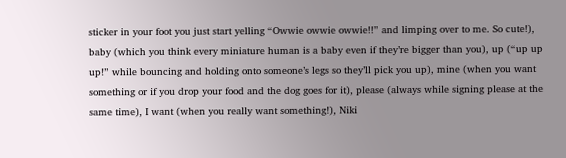sticker in your foot you just start yelling “Owwie owwie owwie!!” and limping over to me. So cute!), baby (which you think every miniature human is a baby even if they’re bigger than you), up (“up up up!” while bouncing and holding onto someone’s legs so they’ll pick you up), mine (when you want something or if you drop your food and the dog goes for it), please (always while signing please at the same time), I want (when you really want something!), Niki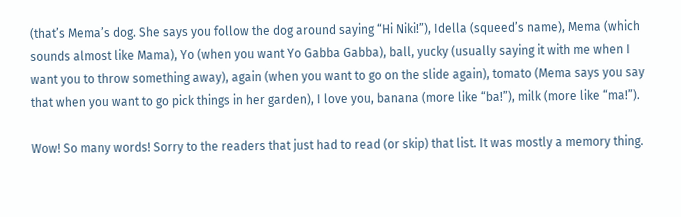(that’s Mema’s dog. She says you follow the dog around saying “Hi Niki!”), Idella (squeed’s name), Mema (which sounds almost like Mama), Yo (when you want Yo Gabba Gabba), ball, yucky (usually saying it with me when I want you to throw something away), again (when you want to go on the slide again), tomato (Mema says you say that when you want to go pick things in her garden), I love you, banana (more like “ba!”), milk (more like “ma!”).

Wow! So many words! Sorry to the readers that just had to read (or skip) that list. It was mostly a memory thing.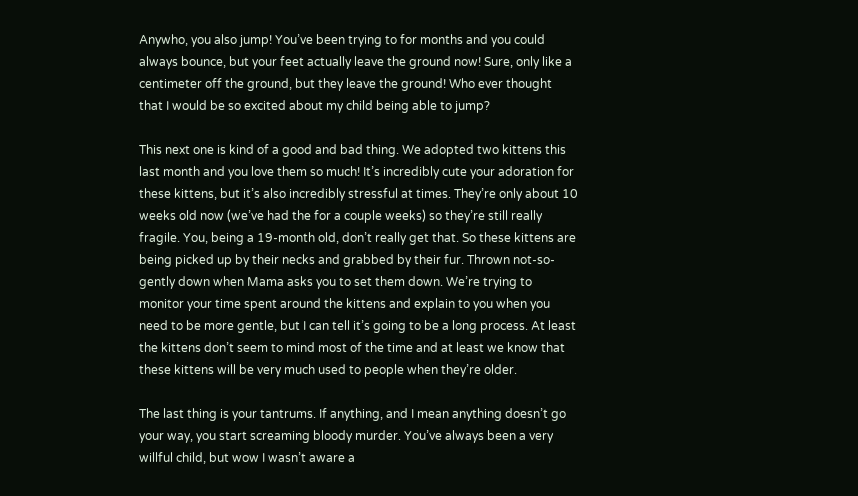Anywho, you also jump! You’ve been trying to for months and you could always bounce, but your feet actually leave the ground now! Sure, only like a centimeter off the ground, but they leave the ground! Who ever thought that I would be so excited about my child being able to jump?

This next one is kind of a good and bad thing. We adopted two kittens this last month and you love them so much! It’s incredibly cute your adoration for these kittens, but it’s also incredibly stressful at times. They’re only about 10 weeks old now (we’ve had the for a couple weeks) so they’re still really fragile. You, being a 19-month old, don’t really get that. So these kittens are being picked up by their necks and grabbed by their fur. Thrown not-so-gently down when Mama asks you to set them down. We’re trying to monitor your time spent around the kittens and explain to you when you need to be more gentle, but I can tell it’s going to be a long process. At least the kittens don’t seem to mind most of the time and at least we know that these kittens will be very much used to people when they’re older.

The last thing is your tantrums. If anything, and I mean anything doesn’t go your way, you start screaming bloody murder. You’ve always been a very willful child, but wow I wasn’t aware a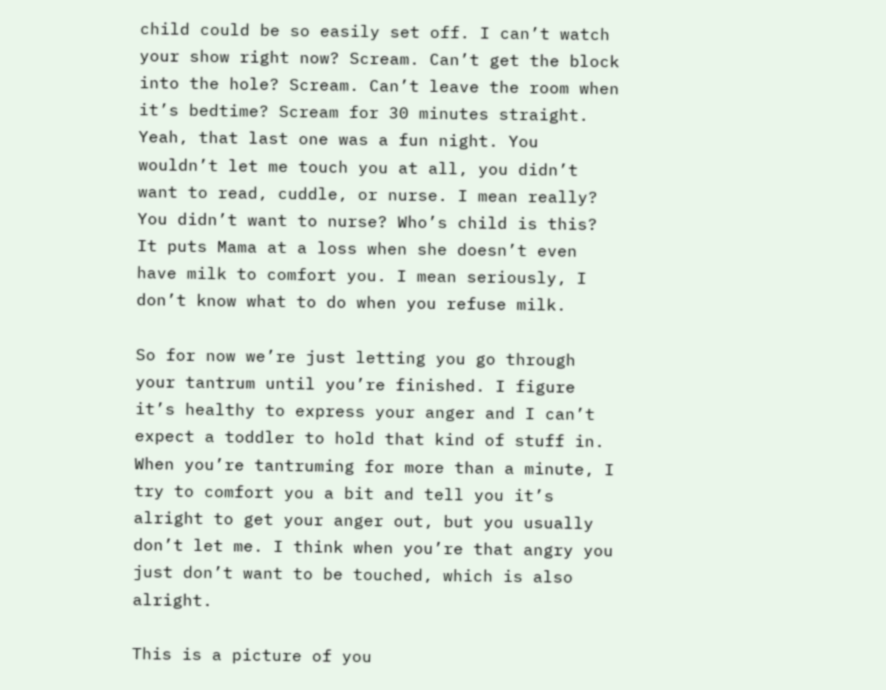child could be so easily set off. I can’t watch your show right now? Scream. Can’t get the block into the hole? Scream. Can’t leave the room when it’s bedtime? Scream for 30 minutes straight. Yeah, that last one was a fun night. You wouldn’t let me touch you at all, you didn’t want to read, cuddle, or nurse. I mean really? You didn’t want to nurse? Who’s child is this? It puts Mama at a loss when she doesn’t even have milk to comfort you. I mean seriously, I don’t know what to do when you refuse milk.

So for now we’re just letting you go through your tantrum until you’re finished. I figure it’s healthy to express your anger and I can’t expect a toddler to hold that kind of stuff in. When you’re tantruming for more than a minute, I try to comfort you a bit and tell you it’s alright to get your anger out, but you usually don’t let me. I think when you’re that angry you just don’t want to be touched, which is also alright.

This is a picture of you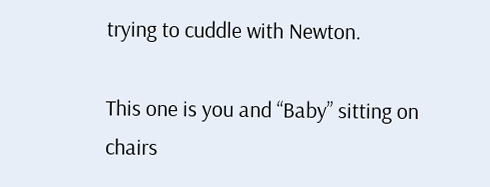trying to cuddle with Newton.

This one is you and “Baby” sitting on chairs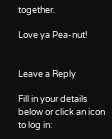together.

Love ya Pea-nut!


Leave a Reply

Fill in your details below or click an icon to log in: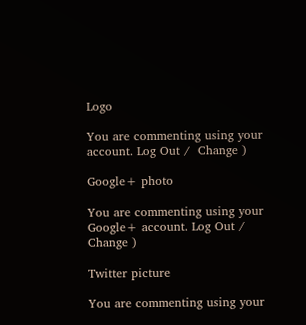Logo

You are commenting using your account. Log Out /  Change )

Google+ photo

You are commenting using your Google+ account. Log Out /  Change )

Twitter picture

You are commenting using your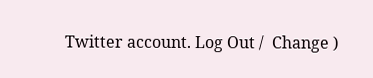Twitter account. Log Out /  Change )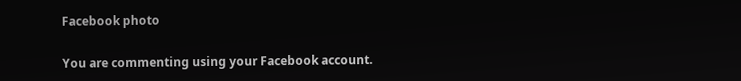Facebook photo

You are commenting using your Facebook account.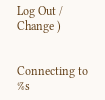Log Out /  Change )


Connecting to %s